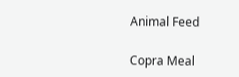Animal Feed

Copra Meal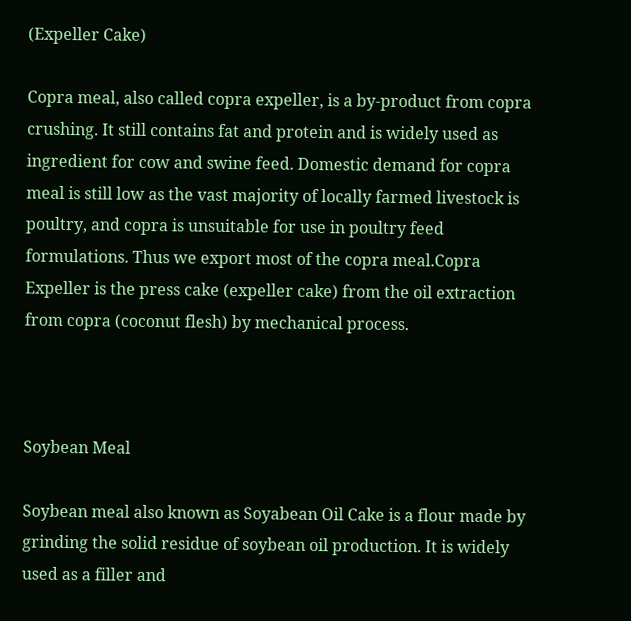(Expeller Cake)

Copra meal, also called copra expeller, is a by-product from copra crushing. It still contains fat and protein and is widely used as ingredient for cow and swine feed. Domestic demand for copra meal is still low as the vast majority of locally farmed livestock is poultry, and copra is unsuitable for use in poultry feed formulations. Thus we export most of the copra meal.Copra Expeller is the press cake (expeller cake) from the oil extraction from copra (coconut flesh) by mechanical process.



Soybean Meal

Soybean meal also known as Soyabean Oil Cake is a flour made by grinding the solid residue of soybean oil production. It is widely used as a filler and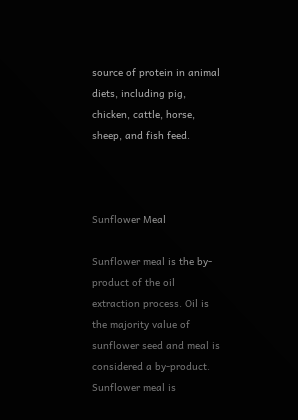source of protein in animal diets, including pig, chicken, cattle, horse, sheep, and fish feed.



Sunflower Meal

Sunflower meal is the by-product of the oil extraction process. Oil is the majority value of sunflower seed and meal is considered a by-product. Sunflower meal is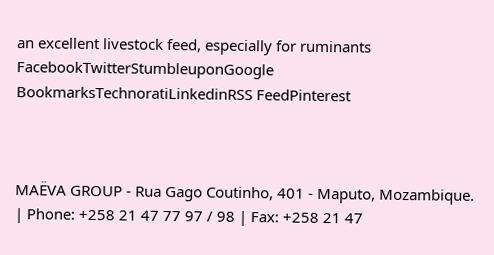an excellent livestock feed, especially for ruminants
FacebookTwitterStumbleuponGoogle BookmarksTechnoratiLinkedinRSS FeedPinterest



MAËVA GROUP - Rua Gago Coutinho, 401 - Maputo, Mozambique.
| Phone: +258 21 47 77 97 / 98 | Fax: +258 21 47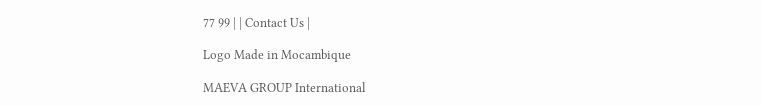77 99 | | Contact Us |

Logo Made in Mocambique

MAEVA GROUP International